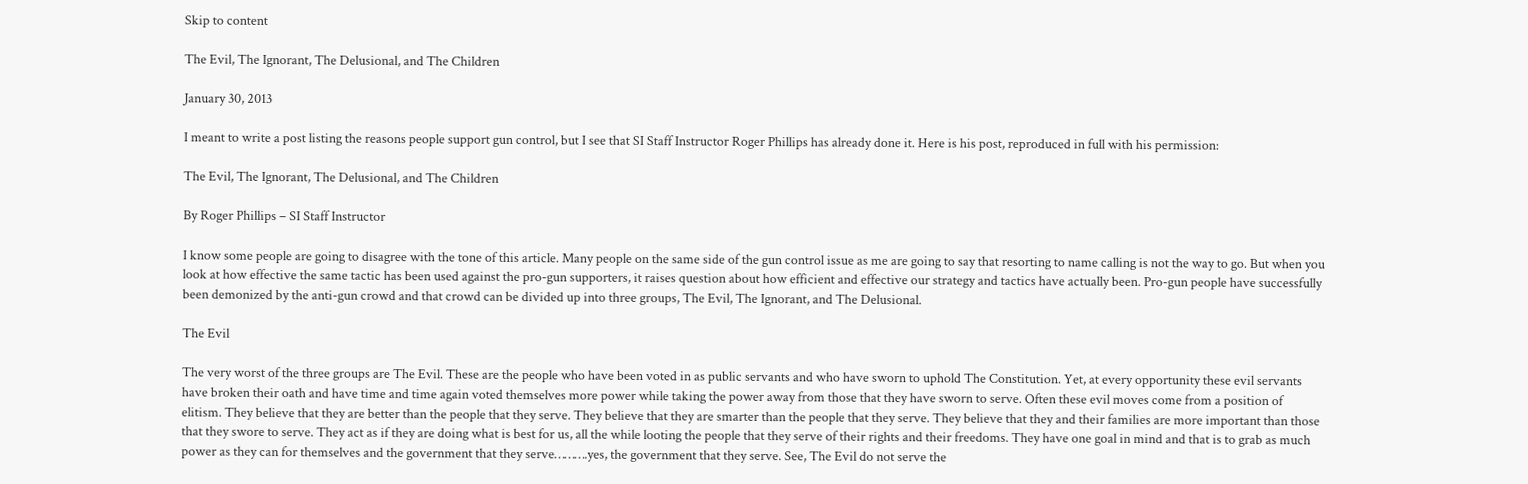Skip to content

The Evil, The Ignorant, The Delusional, and The Children

January 30, 2013

I meant to write a post listing the reasons people support gun control, but I see that SI Staff Instructor Roger Phillips has already done it. Here is his post, reproduced in full with his permission:

The Evil, The Ignorant, The Delusional, and The Children

By Roger Phillips – SI Staff Instructor

I know some people are going to disagree with the tone of this article. Many people on the same side of the gun control issue as me are going to say that resorting to name calling is not the way to go. But when you look at how effective the same tactic has been used against the pro-gun supporters, it raises question about how efficient and effective our strategy and tactics have actually been. Pro-gun people have successfully been demonized by the anti-gun crowd and that crowd can be divided up into three groups, The Evil, The Ignorant, and The Delusional.

The Evil

The very worst of the three groups are The Evil. These are the people who have been voted in as public servants and who have sworn to uphold The Constitution. Yet, at every opportunity these evil servants have broken their oath and have time and time again voted themselves more power while taking the power away from those that they have sworn to serve. Often these evil moves come from a position of elitism. They believe that they are better than the people that they serve. They believe that they are smarter than the people that they serve. They believe that they and their families are more important than those that they swore to serve. They act as if they are doing what is best for us, all the while looting the people that they serve of their rights and their freedoms. They have one goal in mind and that is to grab as much power as they can for themselves and the government that they serve……….yes, the government that they serve. See, The Evil do not serve the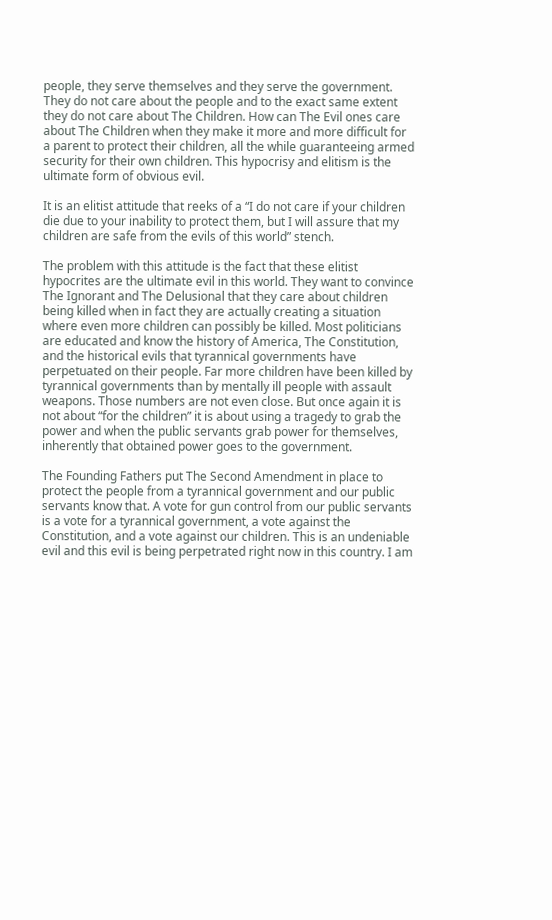people, they serve themselves and they serve the government. They do not care about the people and to the exact same extent they do not care about The Children. How can The Evil ones care about The Children when they make it more and more difficult for a parent to protect their children, all the while guaranteeing armed security for their own children. This hypocrisy and elitism is the ultimate form of obvious evil.

It is an elitist attitude that reeks of a “I do not care if your children die due to your inability to protect them, but I will assure that my children are safe from the evils of this world” stench.

The problem with this attitude is the fact that these elitist hypocrites are the ultimate evil in this world. They want to convince The Ignorant and The Delusional that they care about children being killed when in fact they are actually creating a situation where even more children can possibly be killed. Most politicians are educated and know the history of America, The Constitution, and the historical evils that tyrannical governments have perpetuated on their people. Far more children have been killed by tyrannical governments than by mentally ill people with assault weapons. Those numbers are not even close. But once again it is not about “for the children” it is about using a tragedy to grab the power and when the public servants grab power for themselves, inherently that obtained power goes to the government.

The Founding Fathers put The Second Amendment in place to protect the people from a tyrannical government and our public servants know that. A vote for gun control from our public servants is a vote for a tyrannical government, a vote against the Constitution, and a vote against our children. This is an undeniable evil and this evil is being perpetrated right now in this country. I am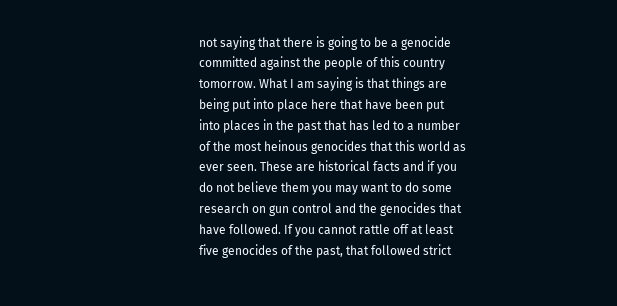not saying that there is going to be a genocide committed against the people of this country tomorrow. What I am saying is that things are being put into place here that have been put into places in the past that has led to a number of the most heinous genocides that this world as ever seen. These are historical facts and if you do not believe them you may want to do some research on gun control and the genocides that have followed. If you cannot rattle off at least five genocides of the past, that followed strict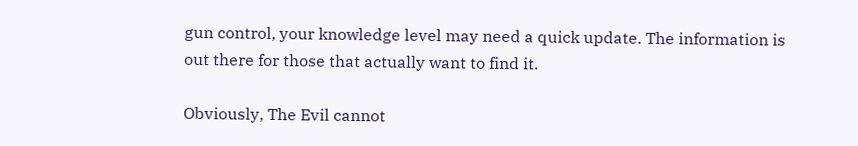gun control, your knowledge level may need a quick update. The information is out there for those that actually want to find it.

Obviously, The Evil cannot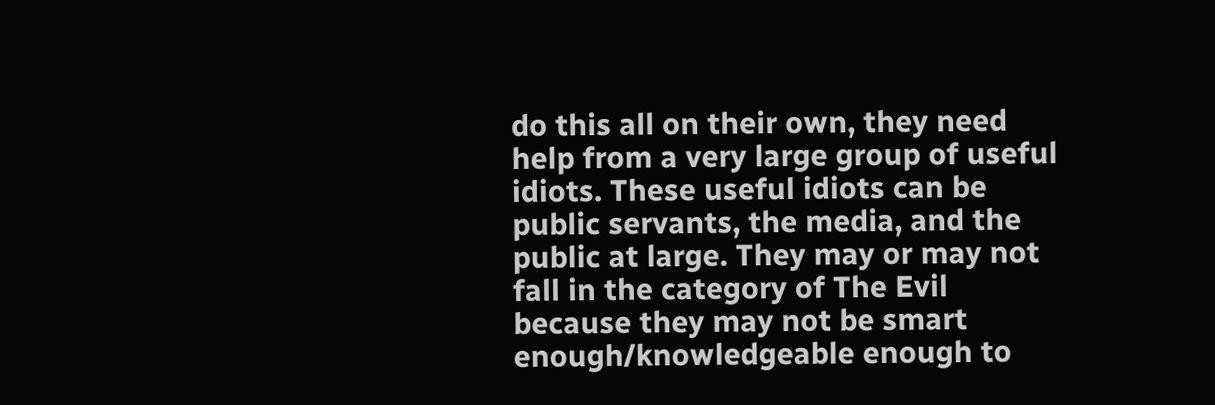do this all on their own, they need help from a very large group of useful idiots. These useful idiots can be public servants, the media, and the public at large. They may or may not fall in the category of The Evil because they may not be smart enough/knowledgeable enough to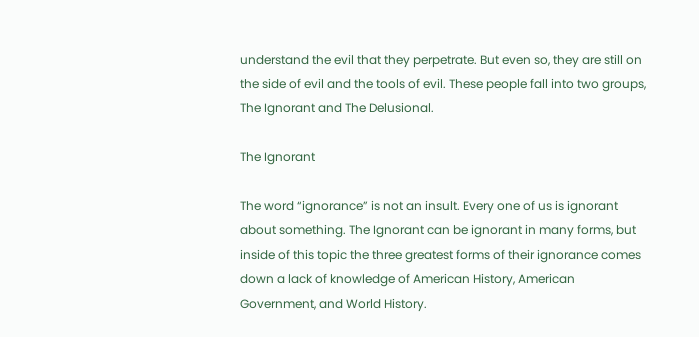understand the evil that they perpetrate. But even so, they are still on the side of evil and the tools of evil. These people fall into two groups, The Ignorant and The Delusional.

The Ignorant

The word “ignorance” is not an insult. Every one of us is ignorant about something. The Ignorant can be ignorant in many forms, but inside of this topic the three greatest forms of their ignorance comes down a lack of knowledge of American History, American Government, and World History.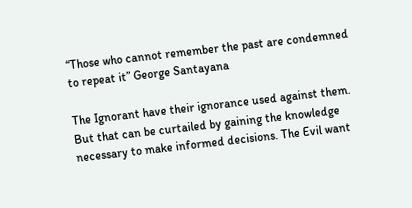“Those who cannot remember the past are condemned to repeat it” George Santayana

The Ignorant have their ignorance used against them. But that can be curtailed by gaining the knowledge necessary to make informed decisions. The Evil want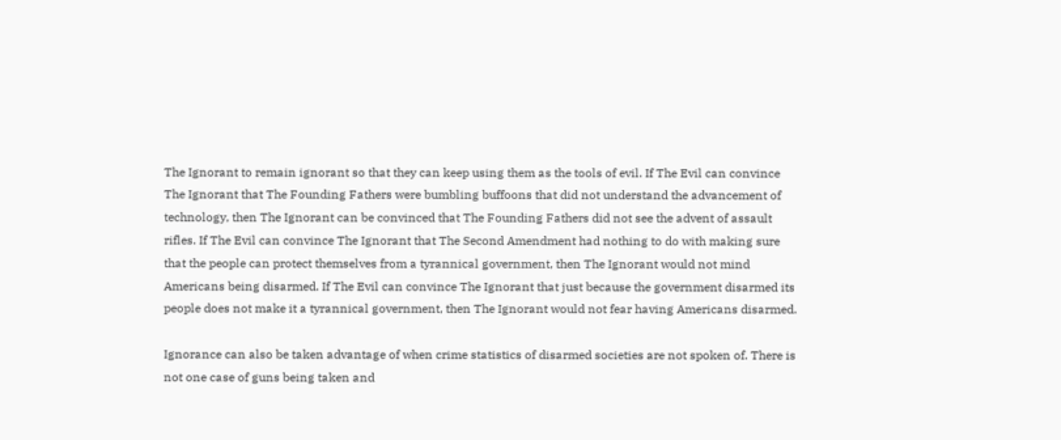The Ignorant to remain ignorant so that they can keep using them as the tools of evil. If The Evil can convince The Ignorant that The Founding Fathers were bumbling buffoons that did not understand the advancement of technology, then The Ignorant can be convinced that The Founding Fathers did not see the advent of assault rifles. If The Evil can convince The Ignorant that The Second Amendment had nothing to do with making sure that the people can protect themselves from a tyrannical government, then The Ignorant would not mind Americans being disarmed. If The Evil can convince The Ignorant that just because the government disarmed its people does not make it a tyrannical government, then The Ignorant would not fear having Americans disarmed.

Ignorance can also be taken advantage of when crime statistics of disarmed societies are not spoken of. There is not one case of guns being taken and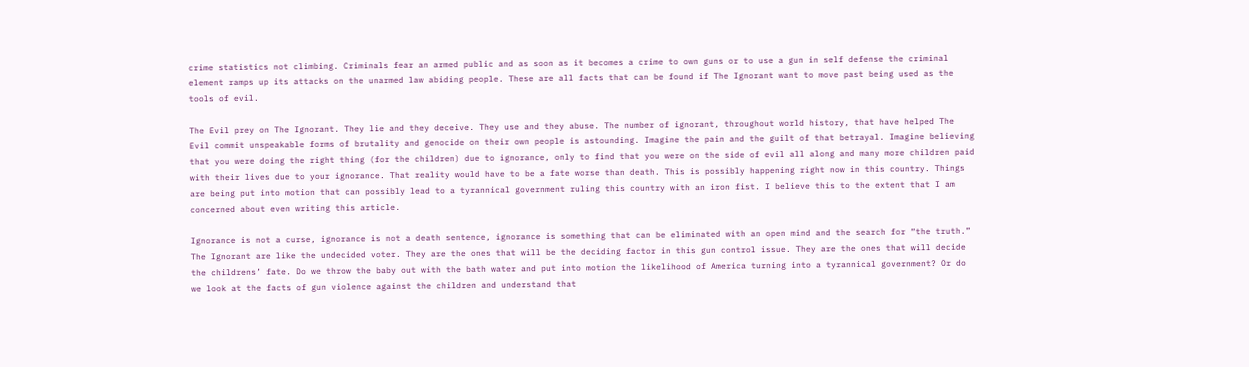crime statistics not climbing. Criminals fear an armed public and as soon as it becomes a crime to own guns or to use a gun in self defense the criminal element ramps up its attacks on the unarmed law abiding people. These are all facts that can be found if The Ignorant want to move past being used as the tools of evil.

The Evil prey on The Ignorant. They lie and they deceive. They use and they abuse. The number of ignorant, throughout world history, that have helped The Evil commit unspeakable forms of brutality and genocide on their own people is astounding. Imagine the pain and the guilt of that betrayal. Imagine believing that you were doing the right thing (for the children) due to ignorance, only to find that you were on the side of evil all along and many more children paid with their lives due to your ignorance. That reality would have to be a fate worse than death. This is possibly happening right now in this country. Things are being put into motion that can possibly lead to a tyrannical government ruling this country with an iron fist. I believe this to the extent that I am concerned about even writing this article.

Ignorance is not a curse, ignorance is not a death sentence, ignorance is something that can be eliminated with an open mind and the search for “the truth.” The Ignorant are like the undecided voter. They are the ones that will be the deciding factor in this gun control issue. They are the ones that will decide the childrens’ fate. Do we throw the baby out with the bath water and put into motion the likelihood of America turning into a tyrannical government? Or do we look at the facts of gun violence against the children and understand that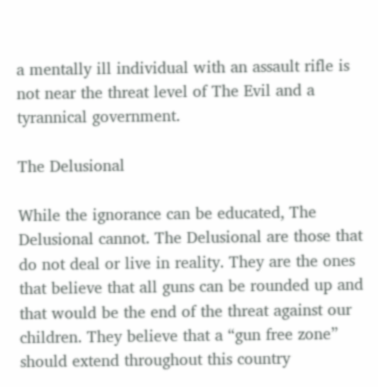a mentally ill individual with an assault rifle is not near the threat level of The Evil and a tyrannical government.

The Delusional

While the ignorance can be educated, The Delusional cannot. The Delusional are those that do not deal or live in reality. They are the ones that believe that all guns can be rounded up and that would be the end of the threat against our children. They believe that a “gun free zone” should extend throughout this country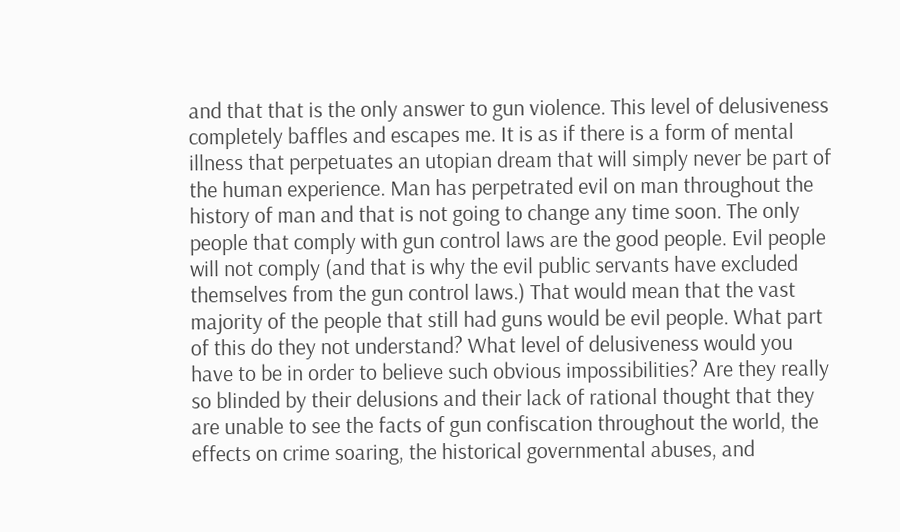and that that is the only answer to gun violence. This level of delusiveness completely baffles and escapes me. It is as if there is a form of mental illness that perpetuates an utopian dream that will simply never be part of the human experience. Man has perpetrated evil on man throughout the history of man and that is not going to change any time soon. The only people that comply with gun control laws are the good people. Evil people will not comply (and that is why the evil public servants have excluded themselves from the gun control laws.) That would mean that the vast majority of the people that still had guns would be evil people. What part of this do they not understand? What level of delusiveness would you have to be in order to believe such obvious impossibilities? Are they really so blinded by their delusions and their lack of rational thought that they are unable to see the facts of gun confiscation throughout the world, the effects on crime soaring, the historical governmental abuses, and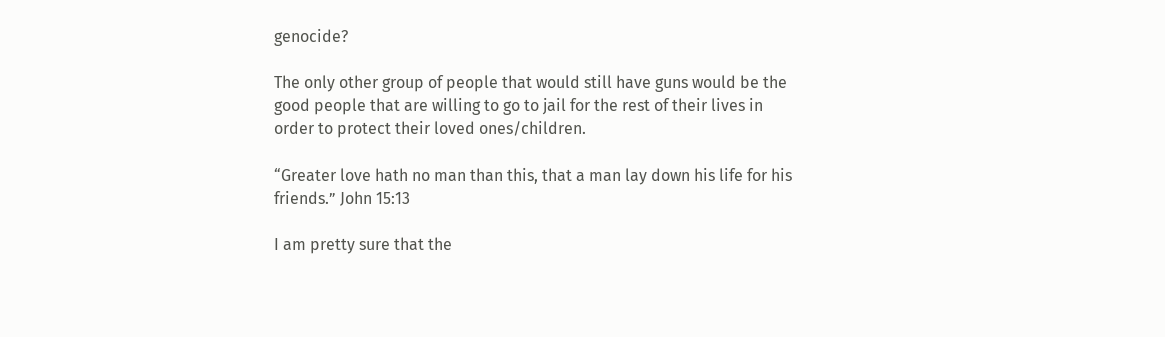genocide?

The only other group of people that would still have guns would be the good people that are willing to go to jail for the rest of their lives in order to protect their loved ones/children.

“Greater love hath no man than this, that a man lay down his life for his friends.” John 15:13

I am pretty sure that the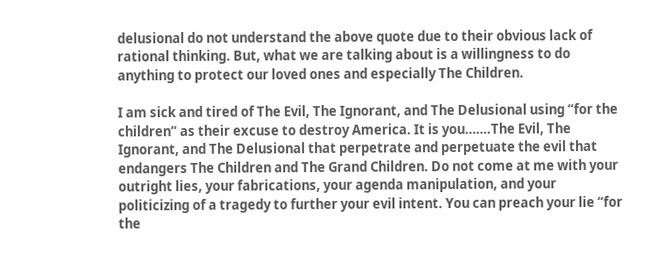delusional do not understand the above quote due to their obvious lack of rational thinking. But, what we are talking about is a willingness to do anything to protect our loved ones and especially The Children.

I am sick and tired of The Evil, The Ignorant, and The Delusional using “for the children” as their excuse to destroy America. It is you…….The Evil, The Ignorant, and The Delusional that perpetrate and perpetuate the evil that endangers The Children and The Grand Children. Do not come at me with your outright lies, your fabrications, your agenda manipulation, and your politicizing of a tragedy to further your evil intent. You can preach your lie “for the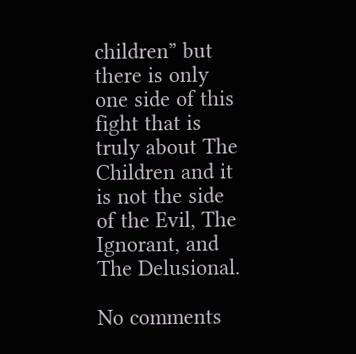children” but there is only one side of this fight that is truly about The Children and it is not the side of the Evil, The Ignorant, and The Delusional.

No comments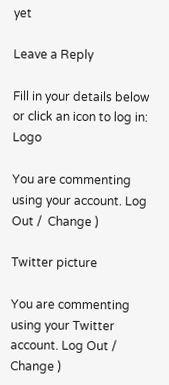yet

Leave a Reply

Fill in your details below or click an icon to log in: Logo

You are commenting using your account. Log Out /  Change )

Twitter picture

You are commenting using your Twitter account. Log Out /  Change )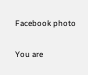Facebook photo

You are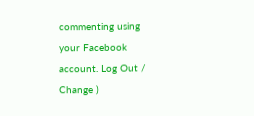commenting using your Facebook account. Log Out /  Change )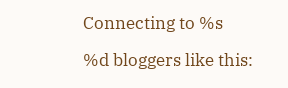Connecting to %s

%d bloggers like this: